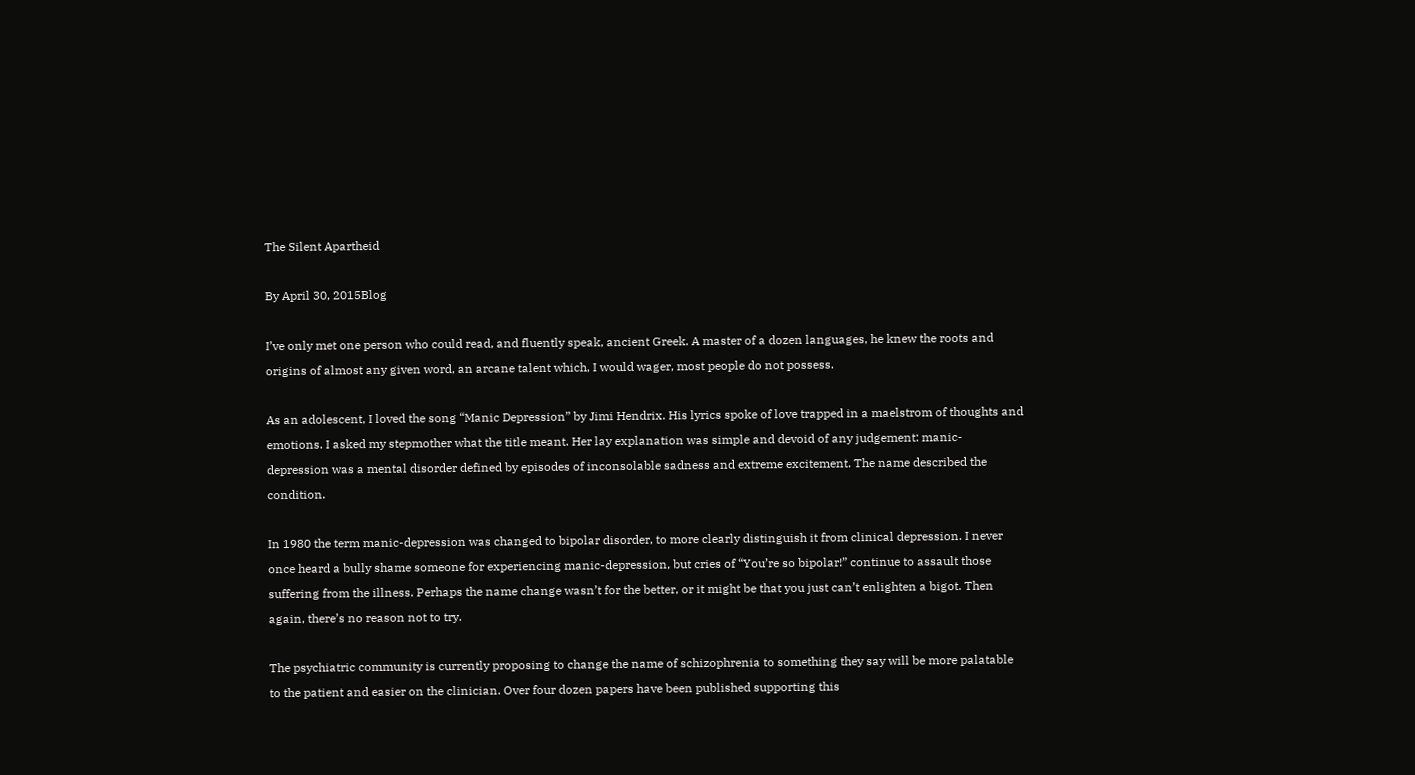The Silent Apartheid

By April 30, 2015Blog

I’ve only met one person who could read, and fluently speak, ancient Greek. A master of a dozen languages, he knew the roots and origins of almost any given word, an arcane talent which, I would wager, most people do not possess.

As an adolescent, I loved the song “Manic Depression” by Jimi Hendrix. His lyrics spoke of love trapped in a maelstrom of thoughts and emotions. I asked my stepmother what the title meant. Her lay explanation was simple and devoid of any judgement: manic-depression was a mental disorder defined by episodes of inconsolable sadness and extreme excitement. The name described the condition.

In 1980 the term manic-depression was changed to bipolar disorder, to more clearly distinguish it from clinical depression. I never once heard a bully shame someone for experiencing manic-depression, but cries of “You’re so bipolar!” continue to assault those suffering from the illness. Perhaps the name change wasn’t for the better, or it might be that you just can’t enlighten a bigot. Then again, there’s no reason not to try.

The psychiatric community is currently proposing to change the name of schizophrenia to something they say will be more palatable to the patient and easier on the clinician. Over four dozen papers have been published supporting this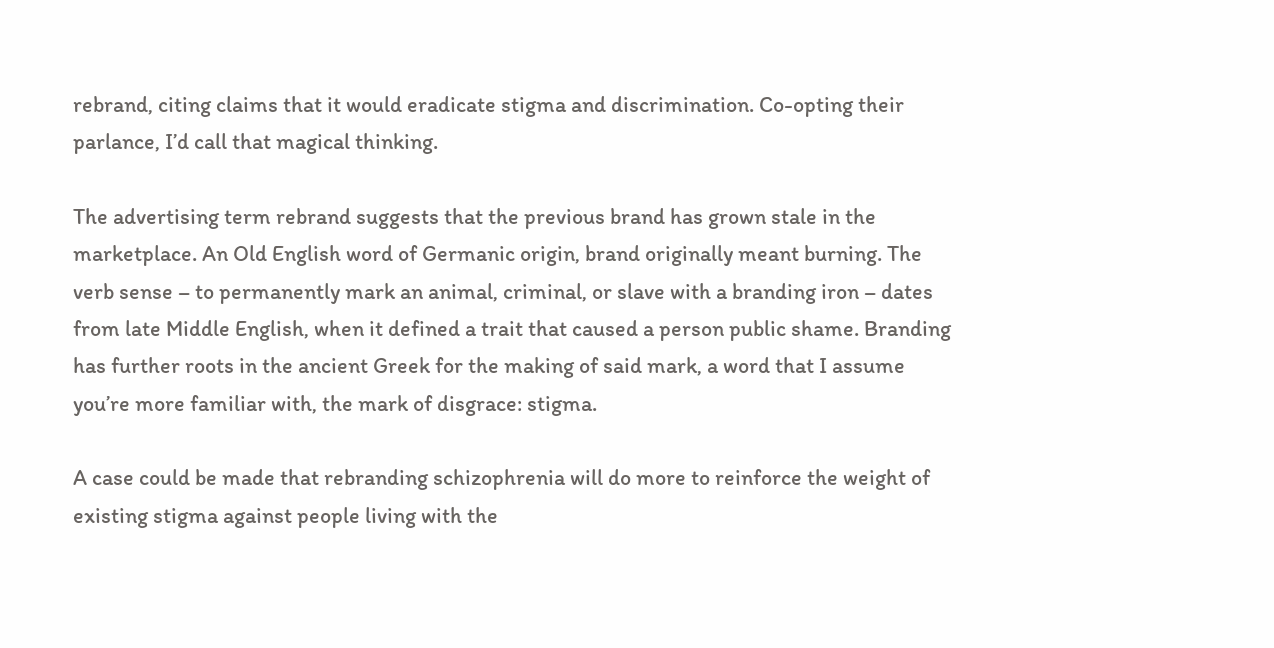rebrand, citing claims that it would eradicate stigma and discrimination. Co-opting their parlance, I’d call that magical thinking.

The advertising term rebrand suggests that the previous brand has grown stale in the marketplace. An Old English word of Germanic origin, brand originally meant burning. The verb sense – to permanently mark an animal, criminal, or slave with a branding iron – dates from late Middle English, when it defined a trait that caused a person public shame. Branding has further roots in the ancient Greek for the making of said mark, a word that I assume you’re more familiar with, the mark of disgrace: stigma.

A case could be made that rebranding schizophrenia will do more to reinforce the weight of existing stigma against people living with the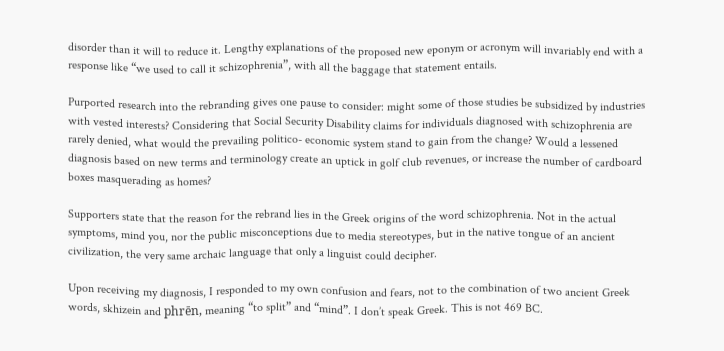disorder than it will to reduce it. Lengthy explanations of the proposed new eponym or acronym will invariably end with a response like “we used to call it schizophrenia”, with all the baggage that statement entails.

Purported research into the rebranding gives one pause to consider: might some of those studies be subsidized by industries with vested interests? Considering that Social Security Disability claims for individuals diagnosed with schizophrenia are rarely denied, what would the prevailing politico- economic system stand to gain from the change? Would a lessened diagnosis based on new terms and terminology create an uptick in golf club revenues, or increase the number of cardboard boxes masquerading as homes?

Supporters state that the reason for the rebrand lies in the Greek origins of the word schizophrenia. Not in the actual symptoms, mind you, nor the public misconceptions due to media stereotypes, but in the native tongue of an ancient civilization, the very same archaic language that only a linguist could decipher.

Upon receiving my diagnosis, I responded to my own confusion and fears, not to the combination of two ancient Greek words, skhizein and phrēn, meaning “to split” and “mind”. I don’t speak Greek. This is not 469 BC.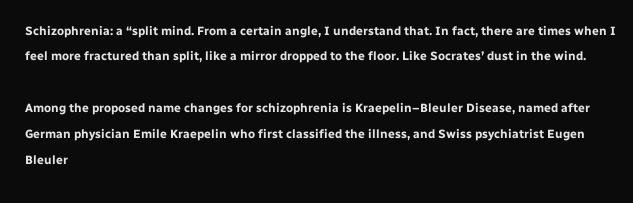Schizophrenia: a “split mind. From a certain angle, I understand that. In fact, there are times when I feel more fractured than split, like a mirror dropped to the floor. Like Socrates’ dust in the wind.

Among the proposed name changes for schizophrenia is Kraepelin–Bleuler Disease, named after German physician Emile Kraepelin who first classified the illness, and Swiss psychiatrist Eugen Bleuler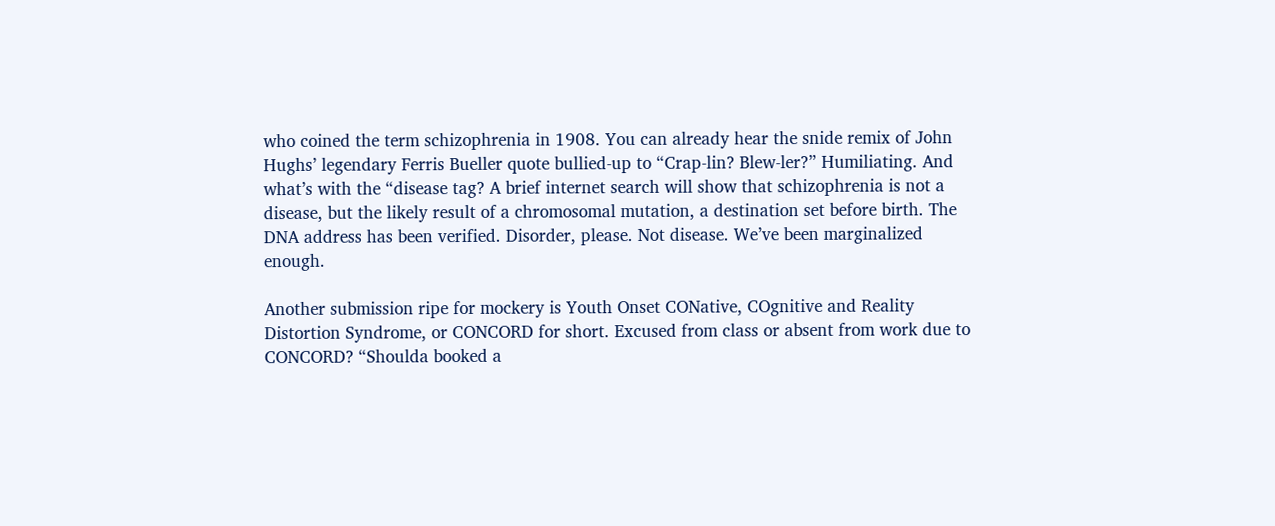who coined the term schizophrenia in 1908. You can already hear the snide remix of John Hughs’ legendary Ferris Bueller quote bullied-up to “Crap-lin? Blew-ler?” Humiliating. And what’s with the “disease tag? A brief internet search will show that schizophrenia is not a disease, but the likely result of a chromosomal mutation, a destination set before birth. The DNA address has been verified. Disorder, please. Not disease. We’ve been marginalized enough.

Another submission ripe for mockery is Youth Onset CONative, COgnitive and Reality Distortion Syndrome, or CONCORD for short. Excused from class or absent from work due to CONCORD? “Shoulda booked a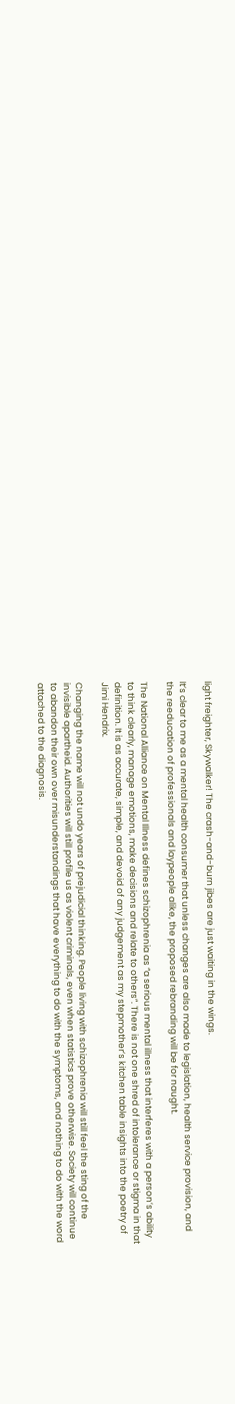light freighter, Skywalker! The crash-and-burn jibes are just waiting in the wings.

It’s clear to me as a mental health consumer that unless changes are also made to legislation, health service provision, and the reeducation of professionals and laypeople alike, the proposed rebranding will be for naught.

The National Alliance on Mental Illness defines schizophrenia as “a serious mental illness that interferes with a person’s ability to think clearly, manage emotions, make decisions and relate to others”. There is not one shred of intolerance or stigma in that definition. It is as accurate, simple, and devoid of any judgement as my stepmother’s kitchen table insights into the poetry of Jimi Hendrix.

Changing the name will not undo years of prejudicial thinking. People living with schizophrenia will still feel the sting of the invisible apartheid. Authorities will still profile us as violent criminals, even when statistics prove otherwise. Society will continue to abandon their own over misunderstandings that have everything to do with the symptoms, and nothing to do with the word attached to the diagnosis.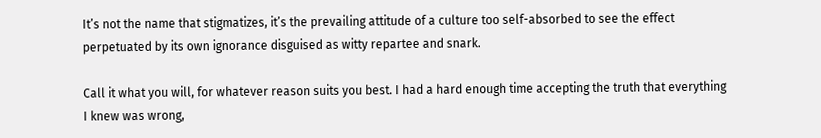It’s not the name that stigmatizes, it’s the prevailing attitude of a culture too self-absorbed to see the effect perpetuated by its own ignorance disguised as witty repartee and snark.

Call it what you will, for whatever reason suits you best. I had a hard enough time accepting the truth that everything I knew was wrong,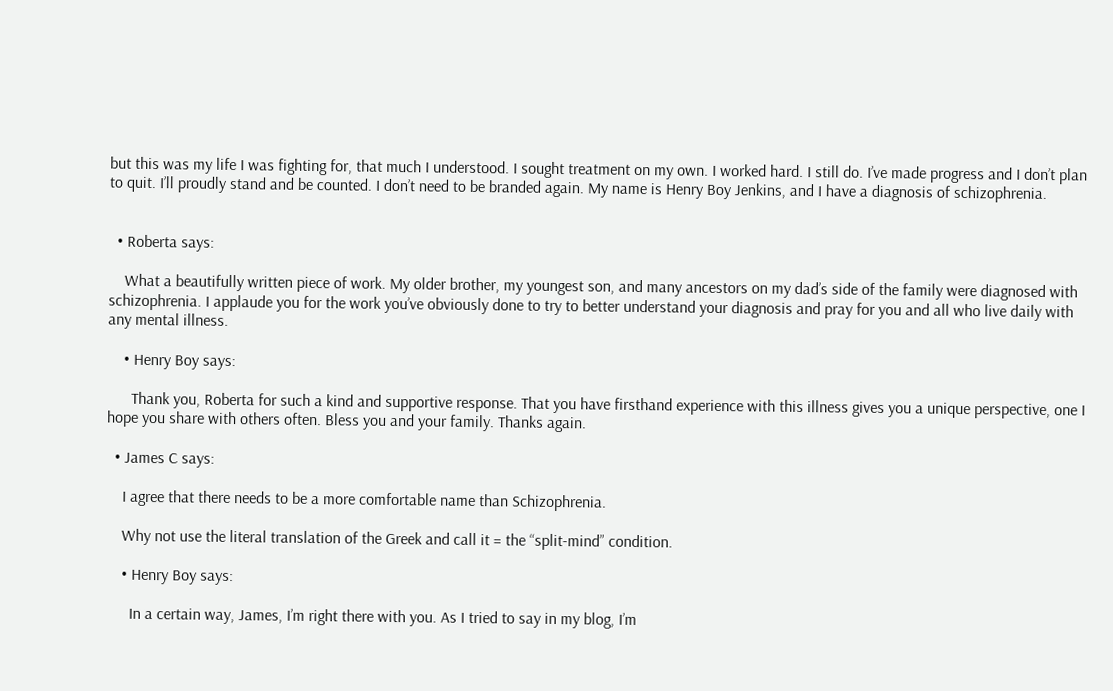but this was my life I was fighting for, that much I understood. I sought treatment on my own. I worked hard. I still do. I’ve made progress and I don’t plan to quit. I’ll proudly stand and be counted. I don’t need to be branded again. My name is Henry Boy Jenkins, and I have a diagnosis of schizophrenia.


  • Roberta says:

    What a beautifully written piece of work. My older brother, my youngest son, and many ancestors on my dad’s side of the family were diagnosed with schizophrenia. I applaude you for the work you’ve obviously done to try to better understand your diagnosis and pray for you and all who live daily with any mental illness.

    • Henry Boy says:

      Thank you, Roberta for such a kind and supportive response. That you have firsthand experience with this illness gives you a unique perspective, one I hope you share with others often. Bless you and your family. Thanks again.

  • James C says:

    I agree that there needs to be a more comfortable name than Schizophrenia.

    Why not use the literal translation of the Greek and call it = the “split-mind” condition.

    • Henry Boy says:

      In a certain way, James, I’m right there with you. As I tried to say in my blog, I’m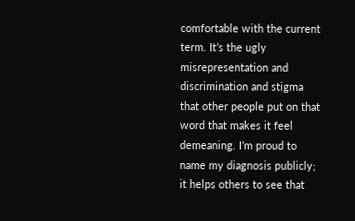comfortable with the current term. It’s the ugly misrepresentation and discrimination and stigma that other people put on that word that makes it feel demeaning. I’m proud to name my diagnosis publicly; it helps others to see that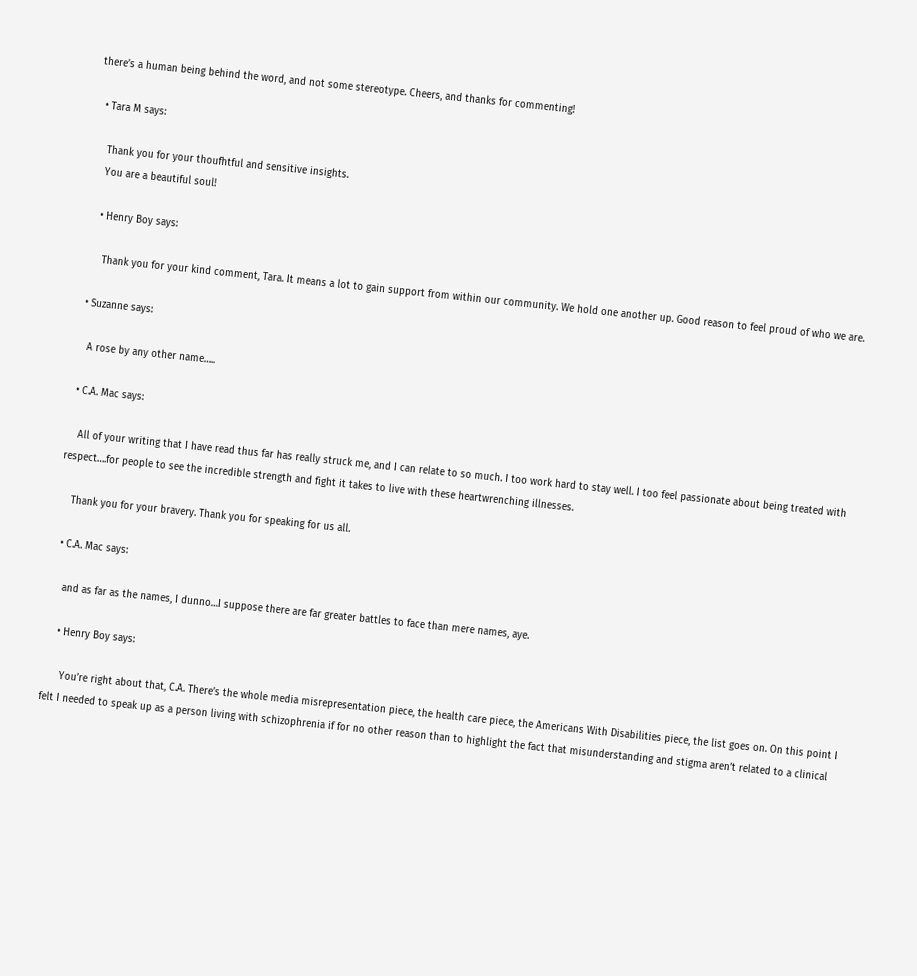there’s a human being behind the word, and not some stereotype. Cheers, and thanks for commenting!

  • Tara M says:

    Thank you for your thoufhtful and sensitive insights.
    You are a beautiful soul!

    • Henry Boy says:

      Thank you for your kind comment, Tara. It means a lot to gain support from within our community. We hold one another up. Good reason to feel proud of who we are.

  • Suzanne says:

    A rose by any other name…..

  • C.A. Mac says:

    All of your writing that I have read thus far has really struck me, and I can relate to so much. I too work hard to stay well. I too feel passionate about being treated with respect….for people to see the incredible strength and fight it takes to live with these heartwrenching illnesses.

    Thank you for your bravery. Thank you for speaking for us all.

  • C.A. Mac says:

    and as far as the names, I dunno…I suppose there are far greater battles to face than mere names, aye.

    • Henry Boy says:

      You’re right about that, C.A. There’s the whole media misrepresentation piece, the health care piece, the Americans With Disabilities piece, the list goes on. On this point I felt I needed to speak up as a person living with schizophrenia if for no other reason than to highlight the fact that misunderstanding and stigma aren’t related to a clinical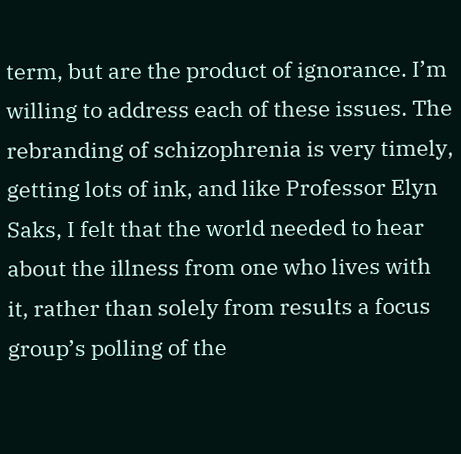term, but are the product of ignorance. I’m willing to address each of these issues. The rebranding of schizophrenia is very timely, getting lots of ink, and like Professor Elyn Saks, I felt that the world needed to hear about the illness from one who lives with it, rather than solely from results a focus group’s polling of the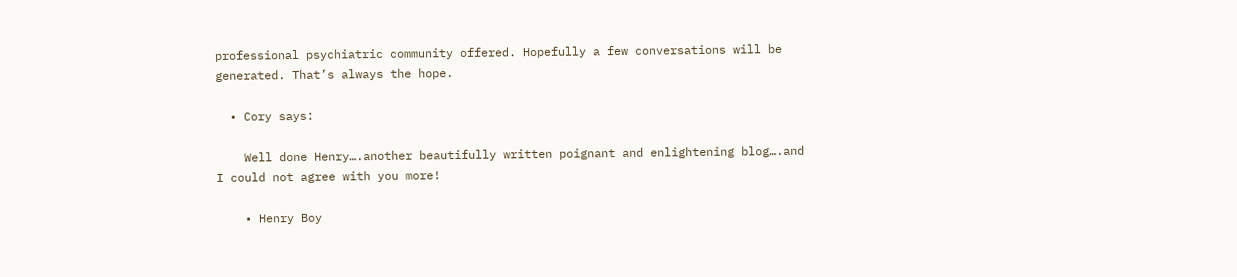professional psychiatric community offered. Hopefully a few conversations will be generated. That’s always the hope.

  • Cory says:

    Well done Henry….another beautifully written poignant and enlightening blog….and I could not agree with you more!

    • Henry Boy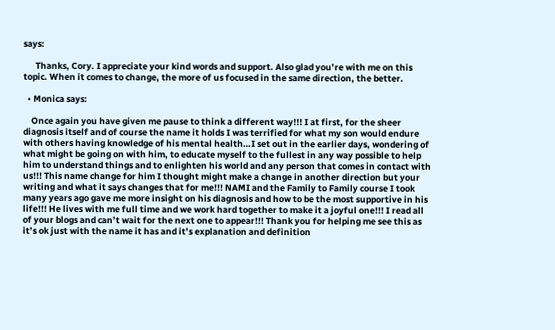says:

      Thanks, Cory. I appreciate your kind words and support. Also glad you’re with me on this topic. When it comes to change, the more of us focused in the same direction, the better.

  • Monica says:

    Once again you have given me pause to think a different way!!! I at first, for the sheer diagnosis itself and of course the name it holds I was terrified for what my son would endure with others having knowledge of his mental health…I set out in the earlier days, wondering of what might be going on with him, to educate myself to the fullest in any way possible to help him to understand things and to enlighten his world and any person that comes in contact with us!!! This name change for him I thought might make a change in another direction but your writing and what it says changes that for me!!! NAMI and the Family to Family course I took many years ago gave me more insight on his diagnosis and how to be the most supportive in his life!!! He lives with me full time and we work hard together to make it a joyful one!!! I read all of your blogs and can’t wait for the next one to appear!!! Thank you for helping me see this as it’s ok just with the name it has and it’s explanation and definition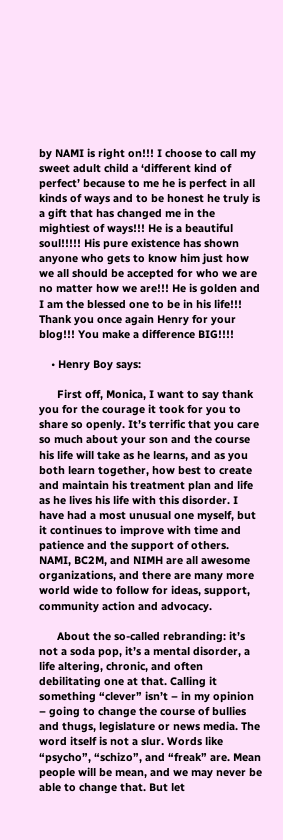by NAMI is right on!!! I choose to call my sweet adult child a ‘different kind of perfect’ because to me he is perfect in all kinds of ways and to be honest he truly is a gift that has changed me in the mightiest of ways!!! He is a beautiful soul!!!!! His pure existence has shown anyone who gets to know him just how we all should be accepted for who we are no matter how we are!!! He is golden and I am the blessed one to be in his life!!! Thank you once again Henry for your blog!!! You make a difference BIG!!!!

    • Henry Boy says:

      First off, Monica, I want to say thank you for the courage it took for you to share so openly. It’s terrific that you care so much about your son and the course his life will take as he learns, and as you both learn together, how best to create and maintain his treatment plan and life as he lives his life with this disorder. I have had a most unusual one myself, but it continues to improve with time and patience and the support of others. NAMI, BC2M, and NIMH are all awesome organizations, and there are many more world wide to follow for ideas, support, community action and advocacy.

      About the so-called rebranding: it’s not a soda pop, it’s a mental disorder, a life altering, chronic, and often debilitating one at that. Calling it something “clever” isn’t – in my opinion – going to change the course of bullies and thugs, legislature or news media. The word itself is not a slur. Words like “psycho”, “schizo”, and “freak” are. Mean people will be mean, and we may never be able to change that. But let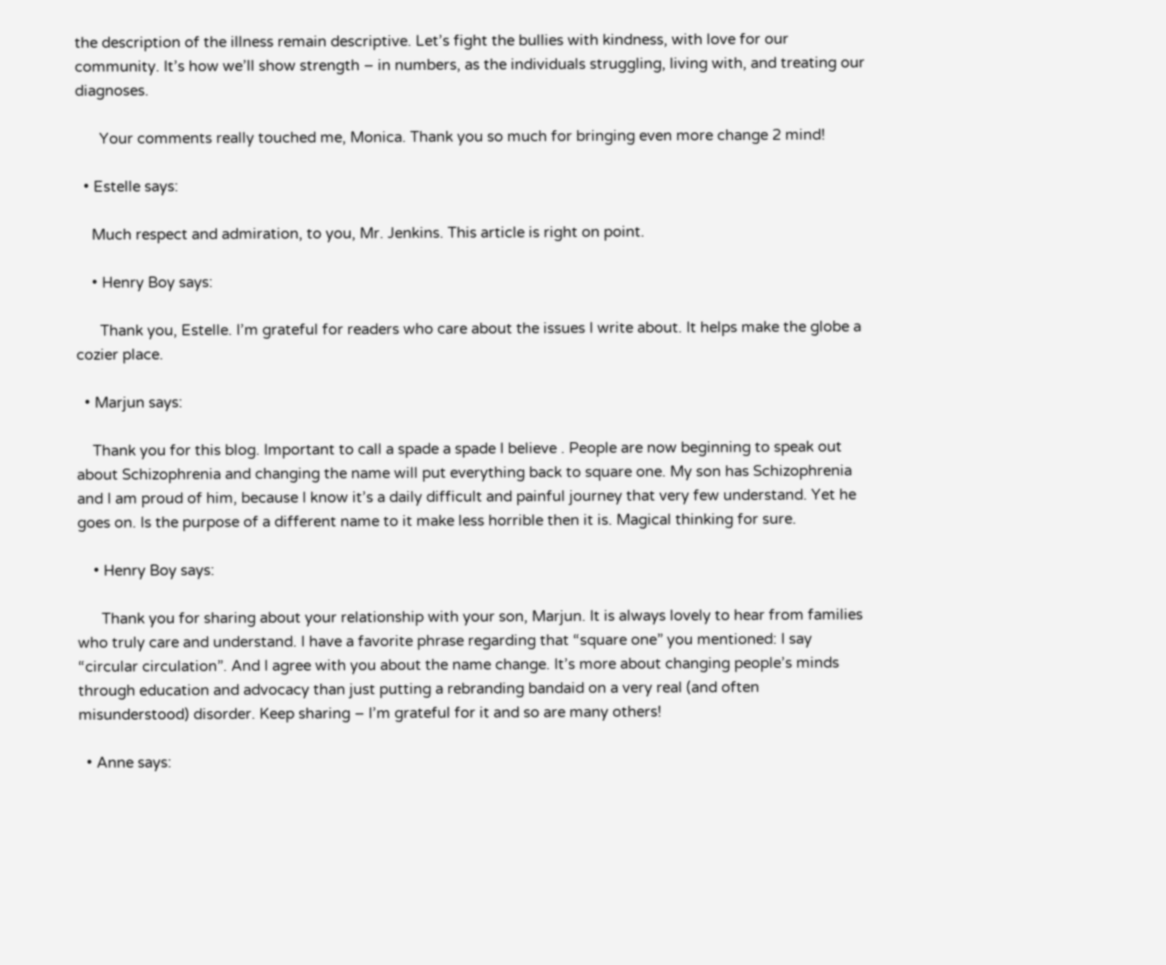the description of the illness remain descriptive. Let’s fight the bullies with kindness, with love for our community. It’s how we’ll show strength – in numbers, as the individuals struggling, living with, and treating our diagnoses.

      Your comments really touched me, Monica. Thank you so much for bringing even more change 2 mind!

  • Estelle says:

    Much respect and admiration, to you, Mr. Jenkins. This article is right on point.

    • Henry Boy says:

      Thank you, Estelle. I’m grateful for readers who care about the issues I write about. It helps make the globe a cozier place.

  • Marjun says:

    Thank you for this blog. Important to call a spade a spade I believe . People are now beginning to speak out about Schizophrenia and changing the name will put everything back to square one. My son has Schizophrenia and I am proud of him, because I know it’s a daily difficult and painful journey that very few understand. Yet he goes on. Is the purpose of a different name to it make less horrible then it is. Magical thinking for sure.

    • Henry Boy says:

      Thank you for sharing about your relationship with your son, Marjun. It is always lovely to hear from families who truly care and understand. I have a favorite phrase regarding that “square one” you mentioned: I say “circular circulation”. And I agree with you about the name change. It’s more about changing people’s minds through education and advocacy than just putting a rebranding bandaid on a very real (and often misunderstood) disorder. Keep sharing – I’m grateful for it and so are many others!

  • Anne says: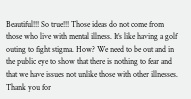Beautiful!!! So true!!! Those ideas do not come from those who live with mental illness. It’s like having a golf outing to fight stigma. How? We need to be out and in the public eye to show that there is nothing to fear and that we have issues not unlike those with other illnesses. Thank you for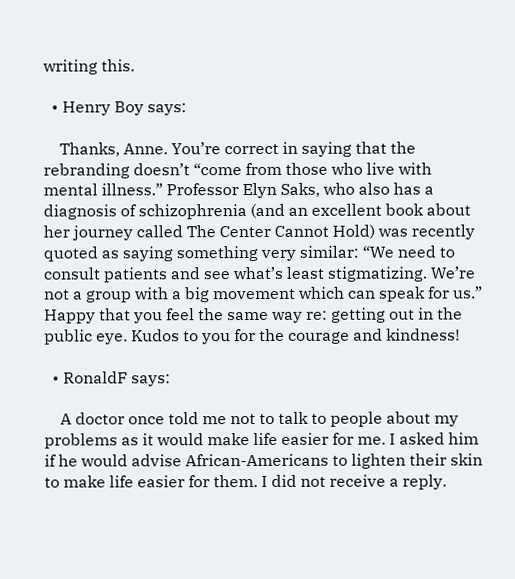writing this.

  • Henry Boy says:

    Thanks, Anne. You’re correct in saying that the rebranding doesn’t “come from those who live with mental illness.” Professor Elyn Saks, who also has a diagnosis of schizophrenia (and an excellent book about her journey called The Center Cannot Hold) was recently quoted as saying something very similar: “We need to consult patients and see what’s least stigmatizing. We’re not a group with a big movement which can speak for us.” Happy that you feel the same way re: getting out in the public eye. Kudos to you for the courage and kindness!

  • RonaldF says:

    A doctor once told me not to talk to people about my problems as it would make life easier for me. I asked him if he would advise African-Americans to lighten their skin to make life easier for them. I did not receive a reply.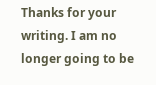Thanks for your writing. I am no longer going to be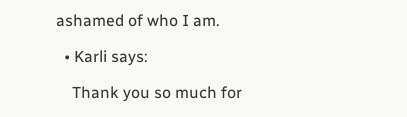ashamed of who I am.

  • Karli says:

    Thank you so much for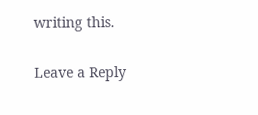writing this.

Leave a Reply